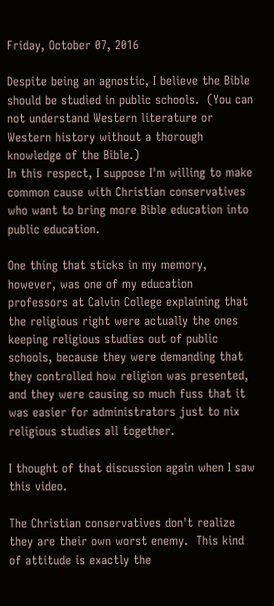Friday, October 07, 2016

Despite being an agnostic, I believe the Bible should be studied in public schools.  (You can not understand Western literature or Western history without a thorough knowledge of the Bible.)
In this respect, I suppose I'm willing to make common cause with Christian conservatives who want to bring more Bible education into public education.

One thing that sticks in my memory, however, was one of my education professors at Calvin College explaining that the religious right were actually the ones keeping religious studies out of public schools, because they were demanding that they controlled how religion was presented, and they were causing so much fuss that it was easier for administrators just to nix religious studies all together.

I thought of that discussion again when I saw this video.

The Christian conservatives don't realize they are their own worst enemy.  This kind of attitude is exactly the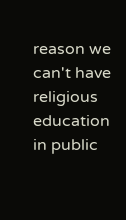reason we can't have religious education in public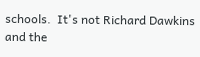schools.  It's not Richard Dawkins and the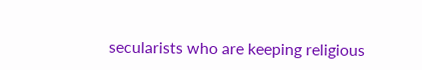secularists who are keeping religious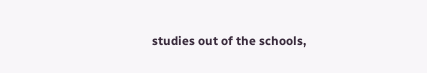studies out of the schools,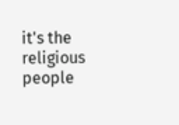it's the religious people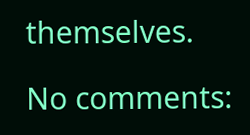themselves.

No comments: